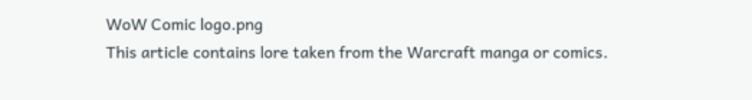WoW Comic logo.png
This article contains lore taken from the Warcraft manga or comics.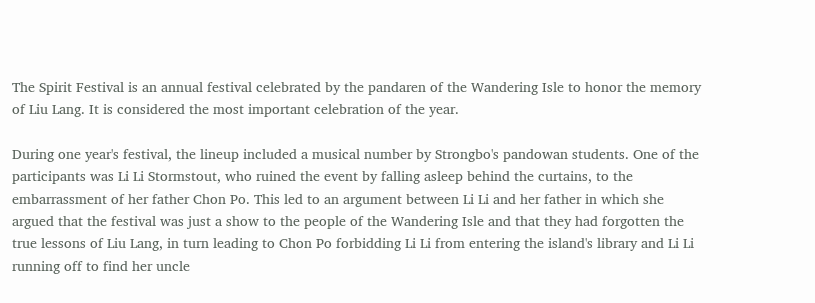The Spirit Festival is an annual festival celebrated by the pandaren of the Wandering Isle to honor the memory of Liu Lang. It is considered the most important celebration of the year.

During one year's festival, the lineup included a musical number by Strongbo's pandowan students. One of the participants was Li Li Stormstout, who ruined the event by falling asleep behind the curtains, to the embarrassment of her father Chon Po. This led to an argument between Li Li and her father in which she argued that the festival was just a show to the people of the Wandering Isle and that they had forgotten the true lessons of Liu Lang, in turn leading to Chon Po forbidding Li Li from entering the island's library and Li Li running off to find her uncle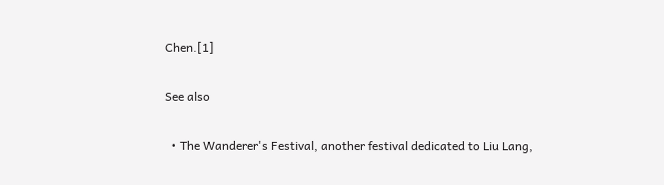Chen.[1]

See also

  • The Wanderer's Festival, another festival dedicated to Liu Lang,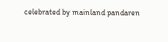celebrated by mainland pandaren